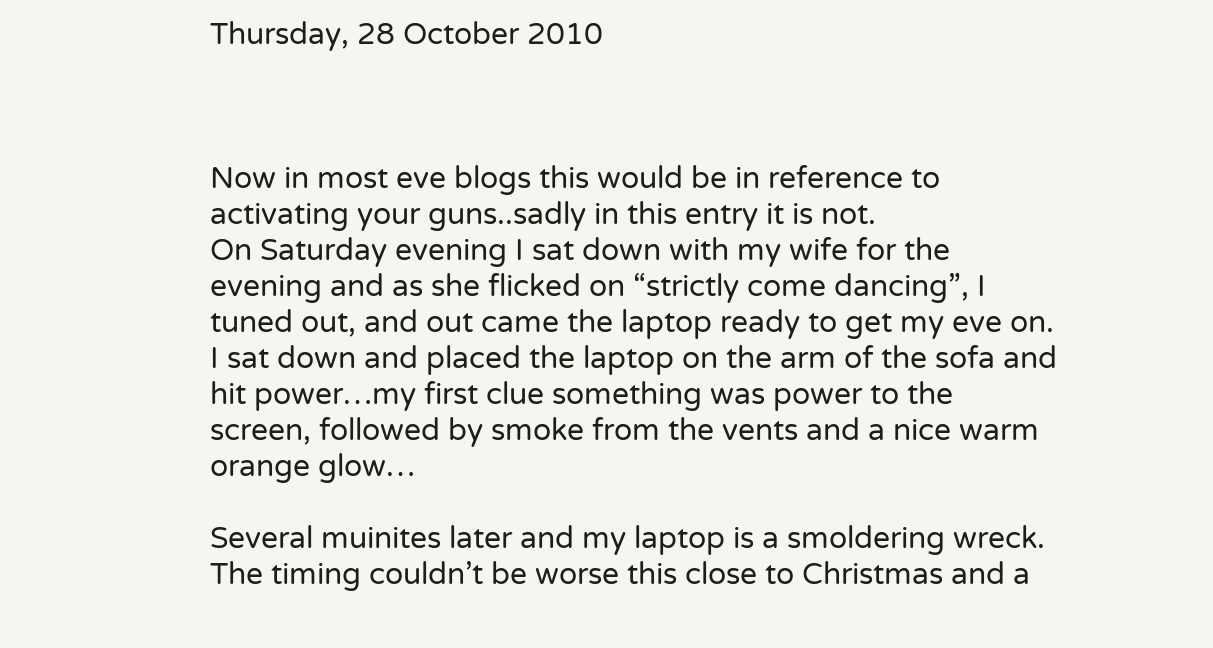Thursday, 28 October 2010



Now in most eve blogs this would be in reference to activating your guns..sadly in this entry it is not.
On Saturday evening I sat down with my wife for the evening and as she flicked on “strictly come dancing”, I tuned out, and out came the laptop ready to get my eve on. I sat down and placed the laptop on the arm of the sofa and hit power…my first clue something was power to the screen, followed by smoke from the vents and a nice warm orange glow…

Several muinites later and my laptop is a smoldering wreck. The timing couldn’t be worse this close to Christmas and a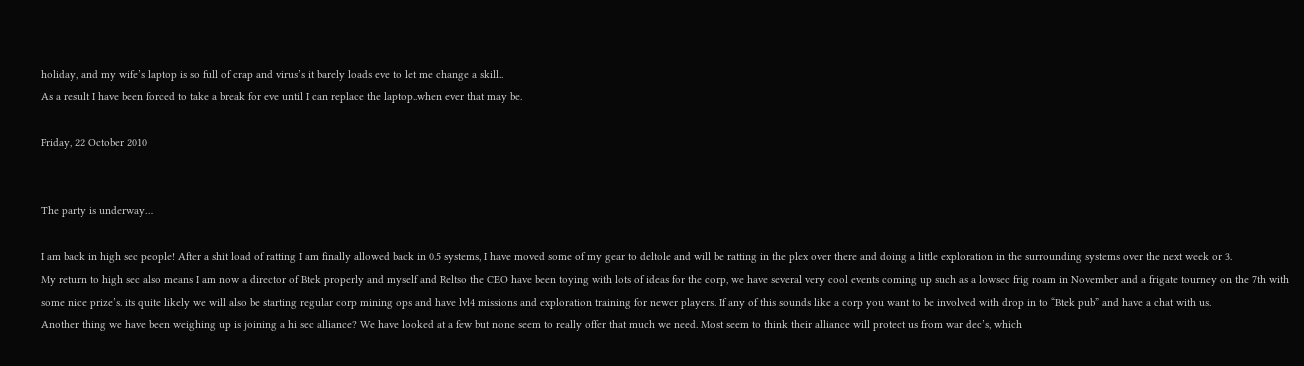holiday, and my wife’s laptop is so full of crap and virus’s it barely loads eve to let me change a skill..
As a result I have been forced to take a break for eve until I can replace the laptop..when ever that may be.

Friday, 22 October 2010


The party is underway…

I am back in high sec people! After a shit load of ratting I am finally allowed back in 0.5 systems, I have moved some of my gear to deltole and will be ratting in the plex over there and doing a little exploration in the surrounding systems over the next week or 3.
My return to high sec also means I am now a director of Btek properly and myself and Reltso the CEO have been toying with lots of ideas for the corp, we have several very cool events coming up such as a lowsec frig roam in November and a frigate tourney on the 7th with some nice prize’s. its quite likely we will also be starting regular corp mining ops and have lvl4 missions and exploration training for newer players. If any of this sounds like a corp you want to be involved with drop in to “Btek pub” and have a chat with us.
Another thing we have been weighing up is joining a hi sec alliance? We have looked at a few but none seem to really offer that much we need. Most seem to think their alliance will protect us from war dec’s, which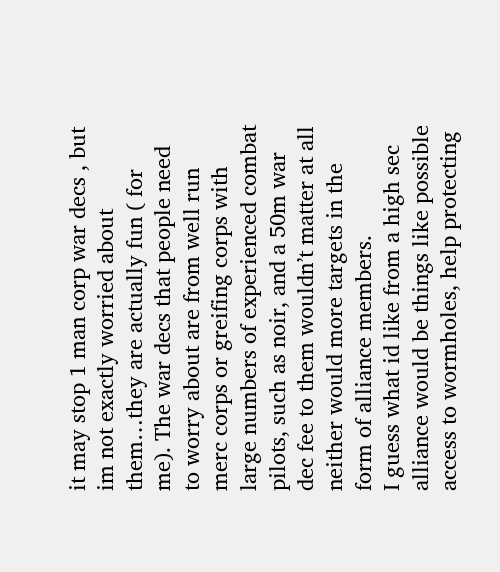it may stop 1 man corp war decs , but im not exactly worried about them…they are actually fun ( for me). The war decs that people need to worry about are from well run merc corps or greifing corps with large numbers of experienced combat pilots, such as noir, and a 50m war dec fee to them wouldn’t matter at all neither would more targets in the form of alliance members.
I guess what id like from a high sec alliance would be things like possible access to wormholes, help protecting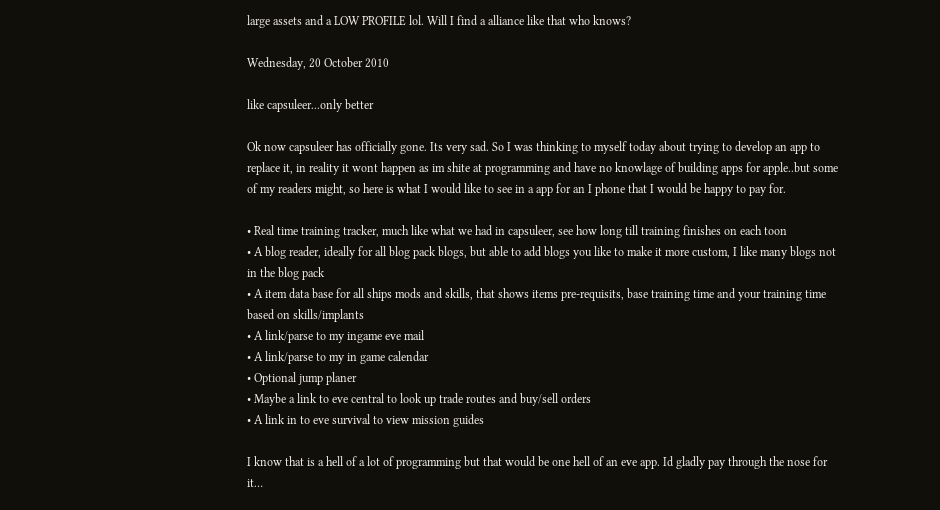large assets and a LOW PROFILE lol. Will I find a alliance like that who knows?

Wednesday, 20 October 2010

like capsuleer...only better

Ok now capsuleer has officially gone. Its very sad. So I was thinking to myself today about trying to develop an app to replace it, in reality it wont happen as im shite at programming and have no knowlage of building apps for apple..but some of my readers might, so here is what I would like to see in a app for an I phone that I would be happy to pay for.

• Real time training tracker, much like what we had in capsuleer, see how long till training finishes on each toon
• A blog reader, ideally for all blog pack blogs, but able to add blogs you like to make it more custom, I like many blogs not in the blog pack
• A item data base for all ships mods and skills, that shows items pre-requisits, base training time and your training time based on skills/implants
• A link/parse to my ingame eve mail
• A link/parse to my in game calendar
• Optional jump planer
• Maybe a link to eve central to look up trade routes and buy/sell orders
• A link in to eve survival to view mission guides

I know that is a hell of a lot of programming but that would be one hell of an eve app. Id gladly pay through the nose for it…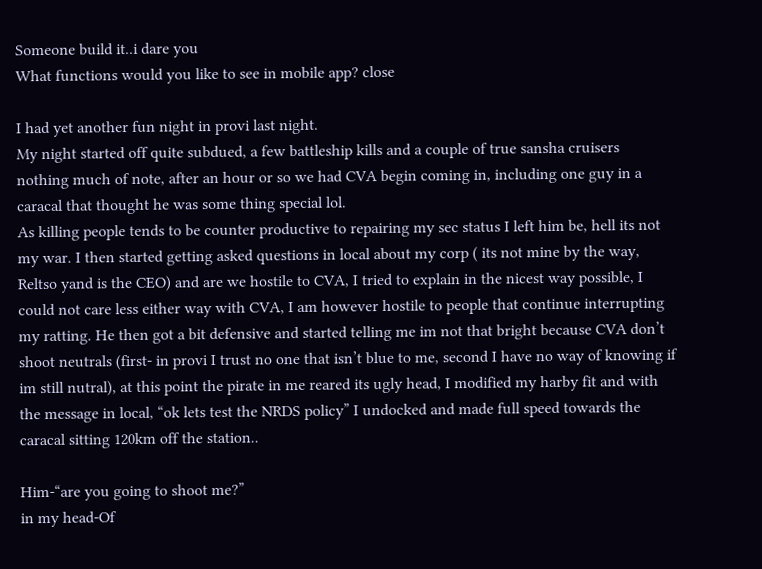Someone build it..i dare you
What functions would you like to see in mobile app? close

I had yet another fun night in provi last night.
My night started off quite subdued, a few battleship kills and a couple of true sansha cruisers nothing much of note, after an hour or so we had CVA begin coming in, including one guy in a caracal that thought he was some thing special lol.
As killing people tends to be counter productive to repairing my sec status I left him be, hell its not my war. I then started getting asked questions in local about my corp ( its not mine by the way, Reltso yand is the CEO) and are we hostile to CVA, I tried to explain in the nicest way possible, I could not care less either way with CVA, I am however hostile to people that continue interrupting my ratting. He then got a bit defensive and started telling me im not that bright because CVA don’t shoot neutrals (first- in provi I trust no one that isn’t blue to me, second I have no way of knowing if im still nutral), at this point the pirate in me reared its ugly head, I modified my harby fit and with the message in local, “ok lets test the NRDS policy” I undocked and made full speed towards the caracal sitting 120km off the station..

Him-“are you going to shoot me?”
in my head-Of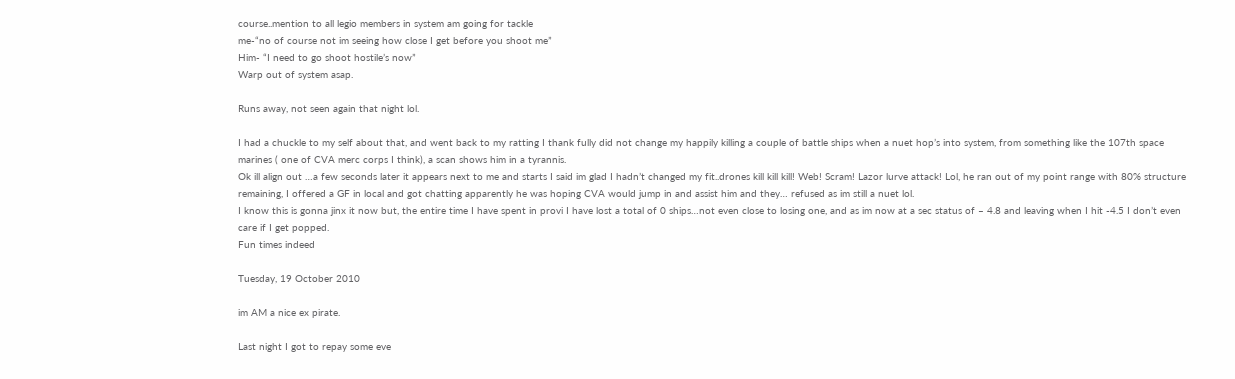course..mention to all legio members in system am going for tackle
me-“no of course not im seeing how close I get before you shoot me”
Him- “I need to go shoot hostile’s now”
Warp out of system asap.

Runs away, not seen again that night lol.

I had a chuckle to my self about that, and went back to my ratting I thank fully did not change my happily killing a couple of battle ships when a nuet hop’s into system, from something like the 107th space marines ( one of CVA merc corps I think), a scan shows him in a tyrannis.
Ok ill align out …a few seconds later it appears next to me and starts I said im glad I hadn’t changed my fit..drones kill kill kill! Web! Scram! Lazor lurve attack! Lol, he ran out of my point range with 80% structure remaining, I offered a GF in local and got chatting apparently he was hoping CVA would jump in and assist him and they… refused as im still a nuet lol.
I know this is gonna jinx it now but, the entire time I have spent in provi I have lost a total of 0 ships…not even close to losing one, and as im now at a sec status of – 4.8 and leaving when I hit -4.5 I don’t even care if I get popped.
Fun times indeed

Tuesday, 19 October 2010

im AM a nice ex pirate.

Last night I got to repay some eve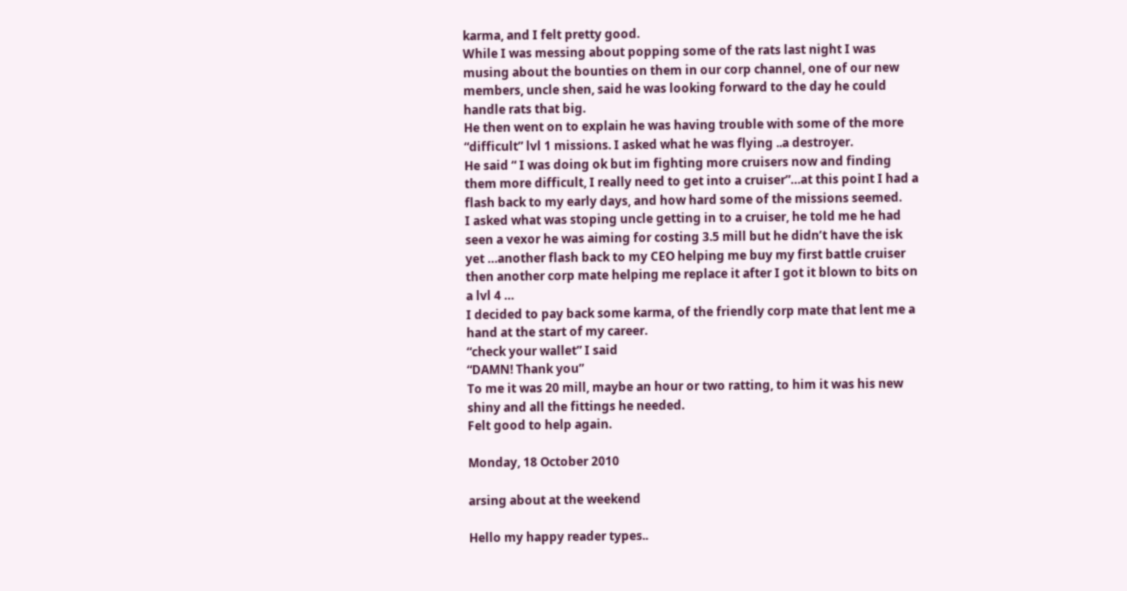karma, and I felt pretty good.
While I was messing about popping some of the rats last night I was musing about the bounties on them in our corp channel, one of our new members, uncle shen, said he was looking forward to the day he could handle rats that big.
He then went on to explain he was having trouble with some of the more “difficult” lvl 1 missions. I asked what he was flying ..a destroyer.
He said “ I was doing ok but im fighting more cruisers now and finding them more difficult, I really need to get into a cruiser”…at this point I had a flash back to my early days, and how hard some of the missions seemed.
I asked what was stoping uncle getting in to a cruiser, he told me he had seen a vexor he was aiming for costing 3.5 mill but he didn’t have the isk yet …another flash back to my CEO helping me buy my first battle cruiser then another corp mate helping me replace it after I got it blown to bits on a lvl 4 …
I decided to pay back some karma, of the friendly corp mate that lent me a hand at the start of my career.
“check your wallet” I said
“DAMN! Thank you”
To me it was 20 mill, maybe an hour or two ratting, to him it was his new shiny and all the fittings he needed.
Felt good to help again.

Monday, 18 October 2010

arsing about at the weekend

Hello my happy reader types..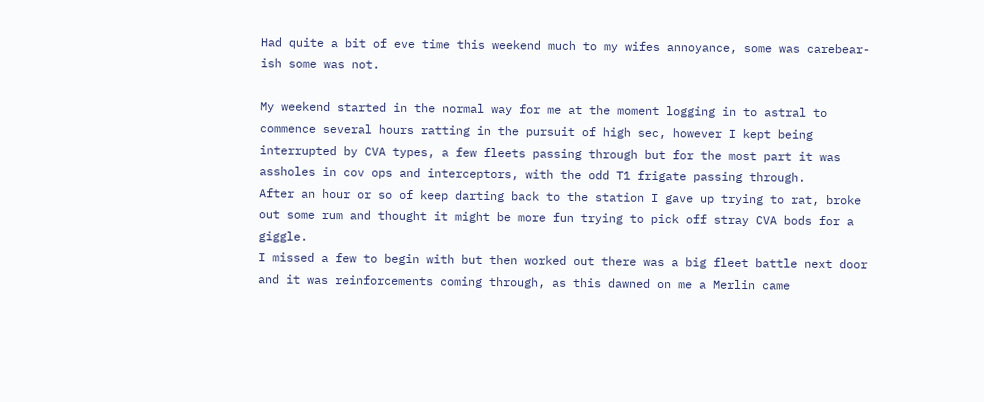Had quite a bit of eve time this weekend much to my wifes annoyance, some was carebear-ish some was not.

My weekend started in the normal way for me at the moment logging in to astral to commence several hours ratting in the pursuit of high sec, however I kept being interrupted by CVA types, a few fleets passing through but for the most part it was assholes in cov ops and interceptors, with the odd T1 frigate passing through.
After an hour or so of keep darting back to the station I gave up trying to rat, broke out some rum and thought it might be more fun trying to pick off stray CVA bods for a giggle.
I missed a few to begin with but then worked out there was a big fleet battle next door and it was reinforcements coming through, as this dawned on me a Merlin came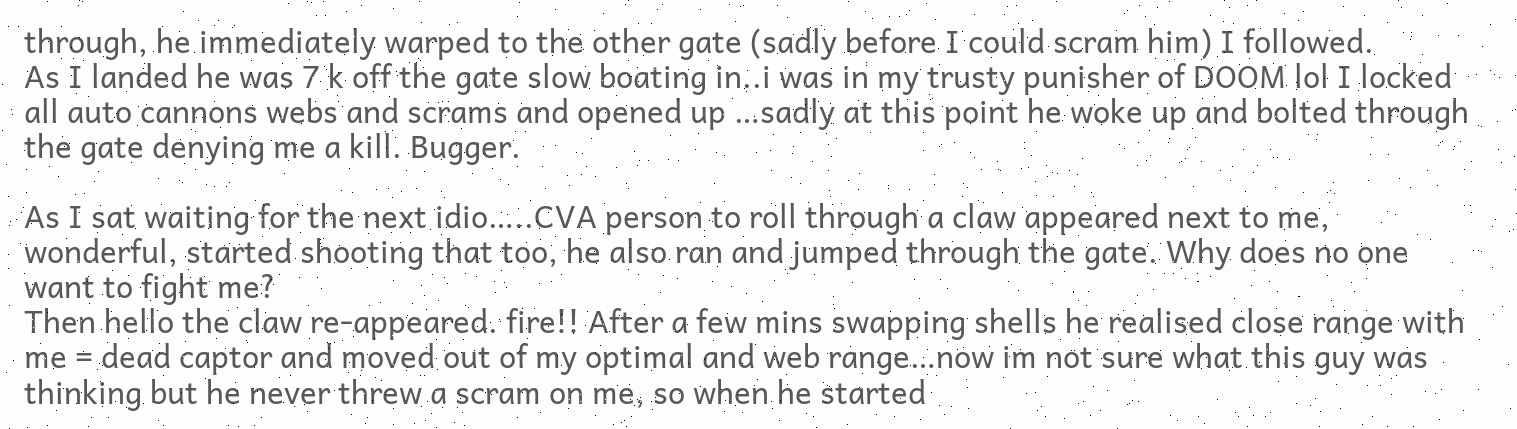through, he immediately warped to the other gate (sadly before I could scram him) I followed.
As I landed he was 7 k off the gate slow boating in..i was in my trusty punisher of DOOM lol I locked all auto cannons webs and scrams and opened up …sadly at this point he woke up and bolted through the gate denying me a kill. Bugger.

As I sat waiting for the next idio…..CVA person to roll through a claw appeared next to me, wonderful, started shooting that too, he also ran and jumped through the gate. Why does no one want to fight me?
Then hello the claw re-appeared. fire!! After a few mins swapping shells he realised close range with me = dead captor and moved out of my optimal and web range…now im not sure what this guy was thinking but he never threw a scram on me, so when he started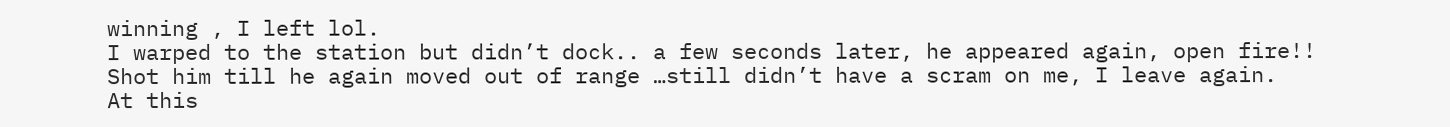winning , I left lol.
I warped to the station but didn’t dock.. a few seconds later, he appeared again, open fire!! Shot him till he again moved out of range …still didn’t have a scram on me, I leave again.
At this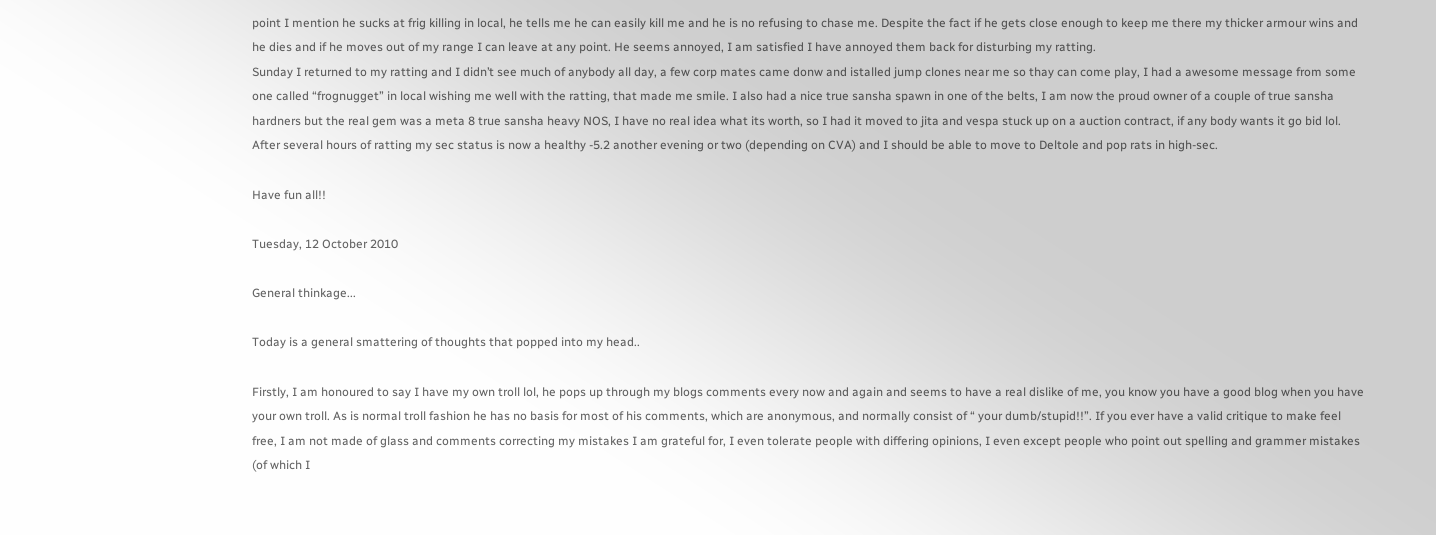point I mention he sucks at frig killing in local, he tells me he can easily kill me and he is no refusing to chase me. Despite the fact if he gets close enough to keep me there my thicker armour wins and he dies and if he moves out of my range I can leave at any point. He seems annoyed, I am satisfied I have annoyed them back for disturbing my ratting.
Sunday I returned to my ratting and I didn’t see much of anybody all day, a few corp mates came donw and istalled jump clones near me so thay can come play, I had a awesome message from some one called “frognugget” in local wishing me well with the ratting, that made me smile. I also had a nice true sansha spawn in one of the belts, I am now the proud owner of a couple of true sansha hardners but the real gem was a meta 8 true sansha heavy NOS, I have no real idea what its worth, so I had it moved to jita and vespa stuck up on a auction contract, if any body wants it go bid lol. After several hours of ratting my sec status is now a healthy -5.2 another evening or two (depending on CVA) and I should be able to move to Deltole and pop rats in high-sec.

Have fun all!!

Tuesday, 12 October 2010

General thinkage...

Today is a general smattering of thoughts that popped into my head..

Firstly, I am honoured to say I have my own troll lol, he pops up through my blogs comments every now and again and seems to have a real dislike of me, you know you have a good blog when you have your own troll. As is normal troll fashion he has no basis for most of his comments, which are anonymous, and normally consist of “ your dumb/stupid!!”. If you ever have a valid critique to make feel free, I am not made of glass and comments correcting my mistakes I am grateful for, I even tolerate people with differing opinions, I even except people who point out spelling and grammer mistakes (of which I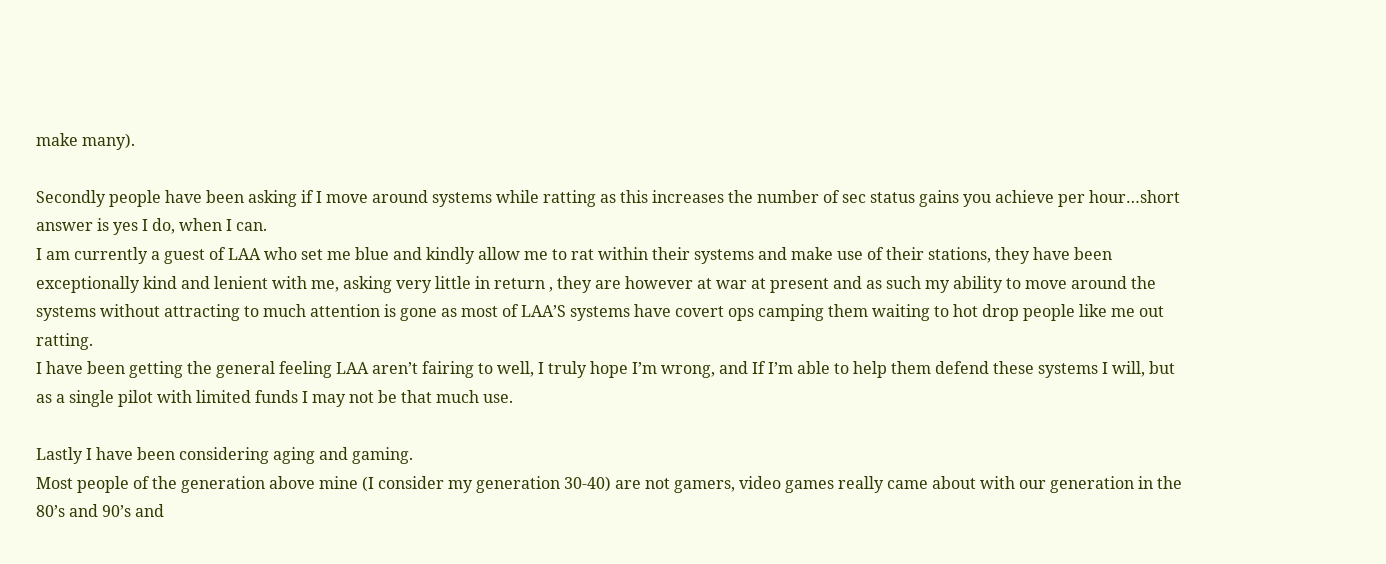make many).

Secondly people have been asking if I move around systems while ratting as this increases the number of sec status gains you achieve per hour…short answer is yes I do, when I can.
I am currently a guest of LAA who set me blue and kindly allow me to rat within their systems and make use of their stations, they have been exceptionally kind and lenient with me, asking very little in return , they are however at war at present and as such my ability to move around the systems without attracting to much attention is gone as most of LAA’S systems have covert ops camping them waiting to hot drop people like me out ratting.
I have been getting the general feeling LAA aren’t fairing to well, I truly hope I’m wrong, and If I’m able to help them defend these systems I will, but as a single pilot with limited funds I may not be that much use.

Lastly I have been considering aging and gaming.
Most people of the generation above mine (I consider my generation 30-40) are not gamers, video games really came about with our generation in the 80’s and 90’s and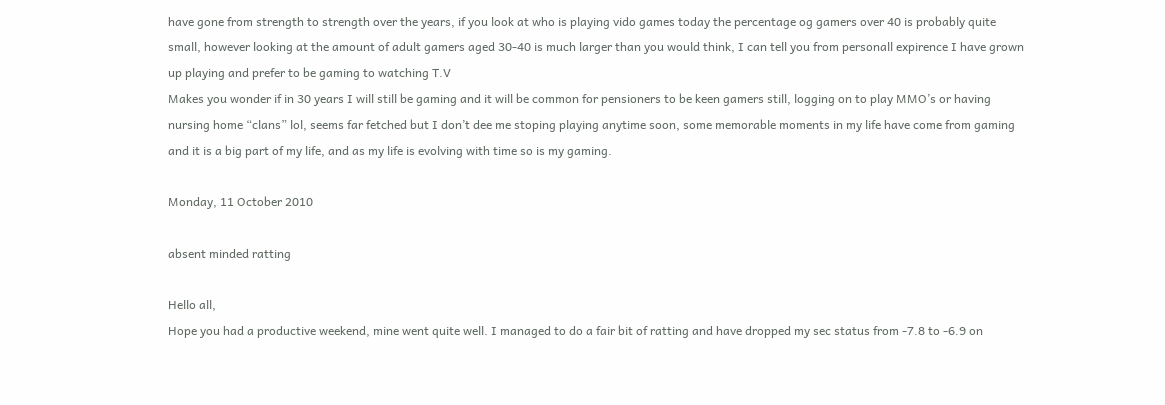have gone from strength to strength over the years, if you look at who is playing vido games today the percentage og gamers over 40 is probably quite small, however looking at the amount of adult gamers aged 30-40 is much larger than you would think, I can tell you from personall expirence I have grown up playing and prefer to be gaming to watching T.V
Makes you wonder if in 30 years I will still be gaming and it will be common for pensioners to be keen gamers still, logging on to play MMO’s or having nursing home “clans” lol, seems far fetched but I don’t dee me stoping playing anytime soon, some memorable moments in my life have come from gaming and it is a big part of my life, and as my life is evolving with time so is my gaming.

Monday, 11 October 2010

absent minded ratting

Hello all,
Hope you had a productive weekend, mine went quite well. I managed to do a fair bit of ratting and have dropped my sec status from -7.8 to -6.9 on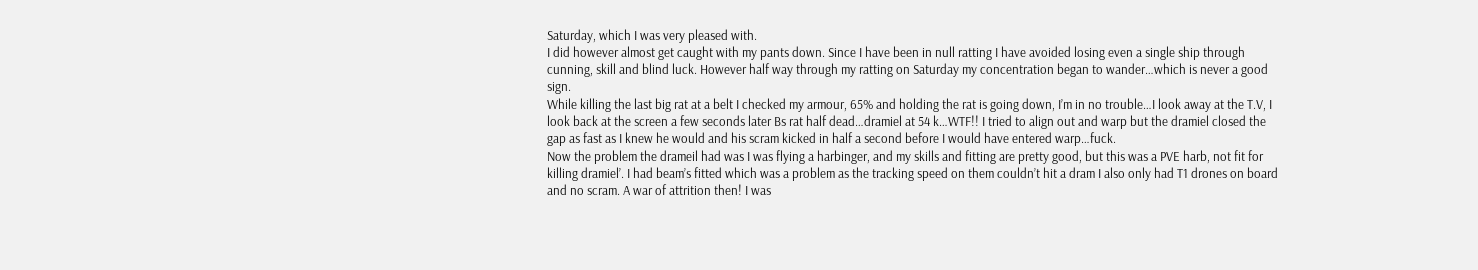Saturday, which I was very pleased with.
I did however almost get caught with my pants down. Since I have been in null ratting I have avoided losing even a single ship through cunning, skill and blind luck. However half way through my ratting on Saturday my concentration began to wander…which is never a good sign.
While killing the last big rat at a belt I checked my armour, 65% and holding the rat is going down, I’m in no trouble…I look away at the T.V, I look back at the screen a few seconds later Bs rat half dead…dramiel at 54 k…WTF!! I tried to align out and warp but the dramiel closed the gap as fast as I knew he would and his scram kicked in half a second before I would have entered warp…fuck.
Now the problem the drameil had was I was flying a harbinger, and my skills and fitting are pretty good, but this was a PVE harb, not fit for killing dramiel’. I had beam’s fitted which was a problem as the tracking speed on them couldn’t hit a dram I also only had T1 drones on board and no scram. A war of attrition then! I was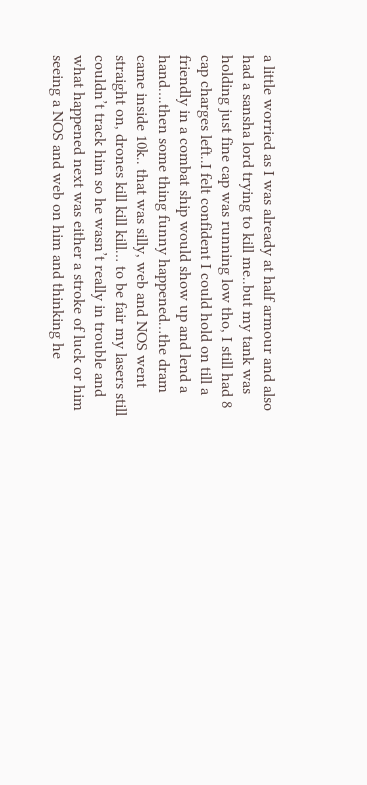a little worried as I was already at half armour and also had a sansha lord trying to kill me..but my tank was holding just fine cap was running low tho, I still had 8 cap charges left..I felt confident I could hold on till a friendly in a combat ship would show up and lend a hand….then some thing funny happened…the dram came inside 10k.. that was silly, web and NOS went straight on, drones kill kill kill… to be fair my lasers still couldn’t track him so he wasn’t really in trouble and what happened next was either a stroke of luck or him seeing a NOS and web on him and thinking he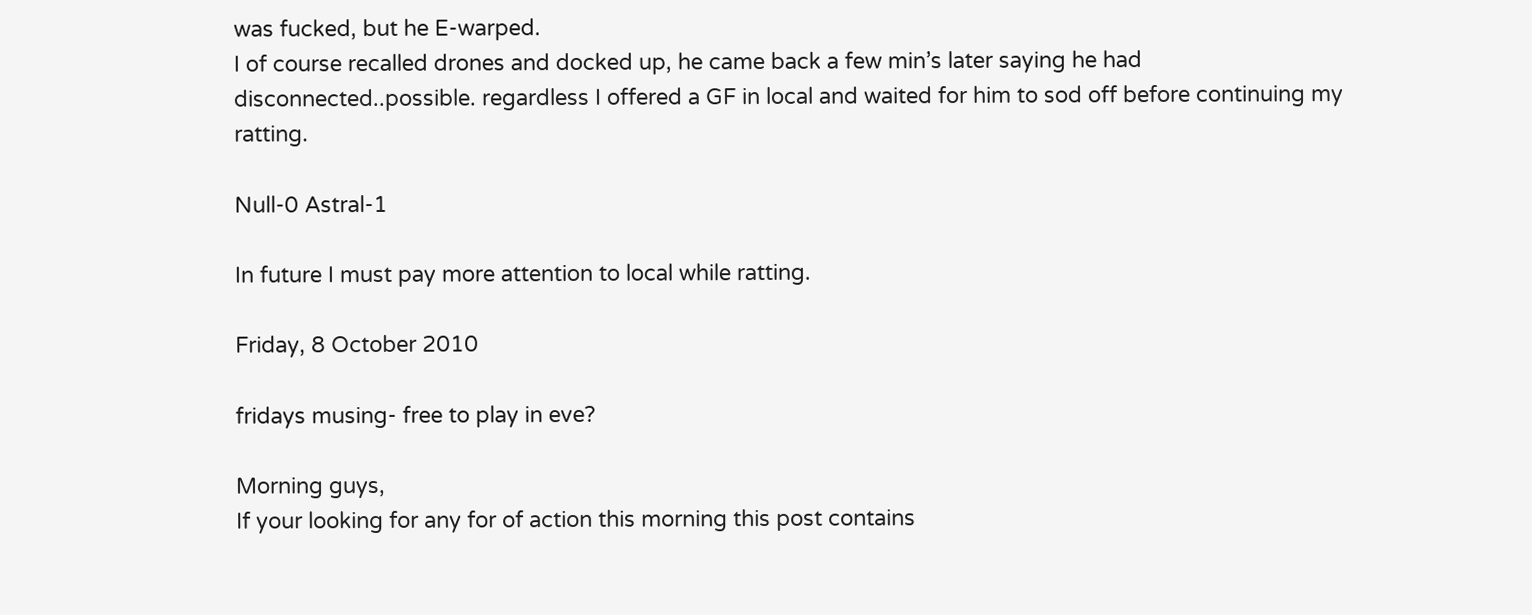was fucked, but he E-warped.
I of course recalled drones and docked up, he came back a few min’s later saying he had disconnected..possible. regardless I offered a GF in local and waited for him to sod off before continuing my ratting.

Null-0 Astral-1

In future I must pay more attention to local while ratting.

Friday, 8 October 2010

fridays musing- free to play in eve?

Morning guys,
If your looking for any for of action this morning this post contains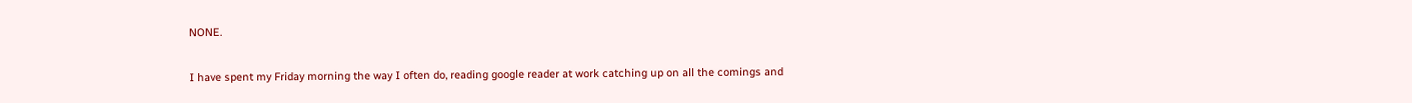NONE.

I have spent my Friday morning the way I often do, reading google reader at work catching up on all the comings and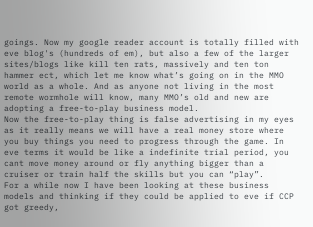goings. Now my google reader account is totally filled with eve blog's (hundreds of em), but also a few of the larger sites/blogs like kill ten rats, massively and ten ton hammer ect, which let me know what’s going on in the MMO world as a whole. And as anyone not living in the most remote wormhole will know, many MMO’s old and new are adopting a free-to-play business model.
Now the free-to-play thing is false advertising in my eyes as it really means we will have a real money store where you buy things you need to progress through the game. In eve terms it would be like a indefinite trial period, you cant move money around or fly anything bigger than a cruiser or train half the skills but you can “play”.
For a while now I have been looking at these business models and thinking if they could be applied to eve if CCP got greedy,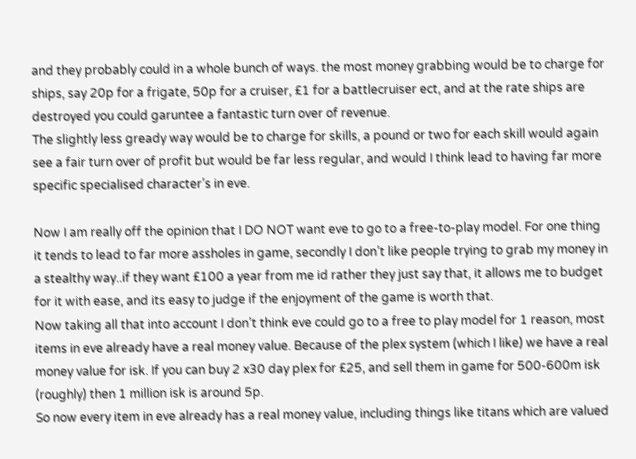and they probably could in a whole bunch of ways. the most money grabbing would be to charge for ships, say 20p for a frigate, 50p for a cruiser, £1 for a battlecruiser ect, and at the rate ships are destroyed you could garuntee a fantastic turn over of revenue.
The slightly less gready way would be to charge for skills, a pound or two for each skill would again see a fair turn over of profit but would be far less regular, and would I think lead to having far more specific specialised character’s in eve.

Now I am really off the opinion that I DO NOT want eve to go to a free-to-play model. For one thing it tends to lead to far more assholes in game, secondly I don’t like people trying to grab my money in a stealthy way..if they want £100 a year from me id rather they just say that, it allows me to budget for it with ease, and its easy to judge if the enjoyment of the game is worth that.
Now taking all that into account I don’t think eve could go to a free to play model for 1 reason, most items in eve already have a real money value. Because of the plex system (which I like) we have a real money value for isk. If you can buy 2 x30 day plex for £25, and sell them in game for 500-600m isk (roughly) then 1 million isk is around 5p.
So now every item in eve already has a real money value, including things like titans which are valued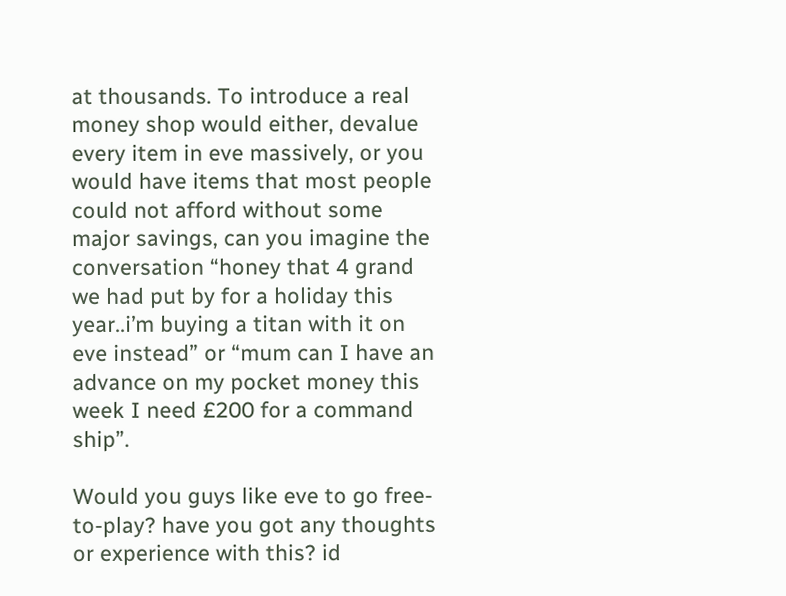at thousands. To introduce a real money shop would either, devalue every item in eve massively, or you would have items that most people could not afford without some major savings, can you imagine the conversation “honey that 4 grand we had put by for a holiday this year..i’m buying a titan with it on eve instead” or “mum can I have an advance on my pocket money this week I need £200 for a command ship”.

Would you guys like eve to go free-to-play? have you got any thoughts or experience with this? id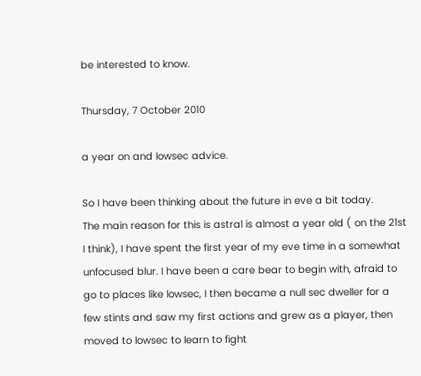be interested to know.

Thursday, 7 October 2010

a year on and lowsec advice.

So I have been thinking about the future in eve a bit today.
The main reason for this is astral is almost a year old ( on the 21st I think), I have spent the first year of my eve time in a somewhat unfocused blur. I have been a care bear to begin with, afraid to go to places like lowsec, I then became a null sec dweller for a few stints and saw my first actions and grew as a player, then moved to lowsec to learn to fight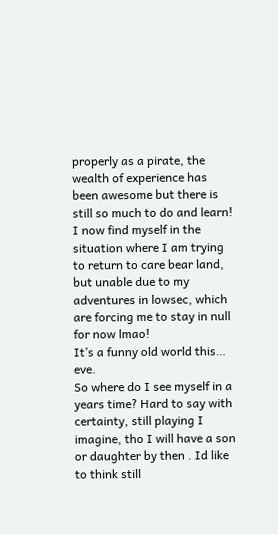properly as a pirate, the wealth of experience has been awesome but there is still so much to do and learn!
I now find myself in the situation where I am trying to return to care bear land, but unable due to my adventures in lowsec, which are forcing me to stay in null for now lmao!
It’s a funny old world this… eve.
So where do I see myself in a years time? Hard to say with certainty, still playing I imagine, tho I will have a son or daughter by then . Id like to think still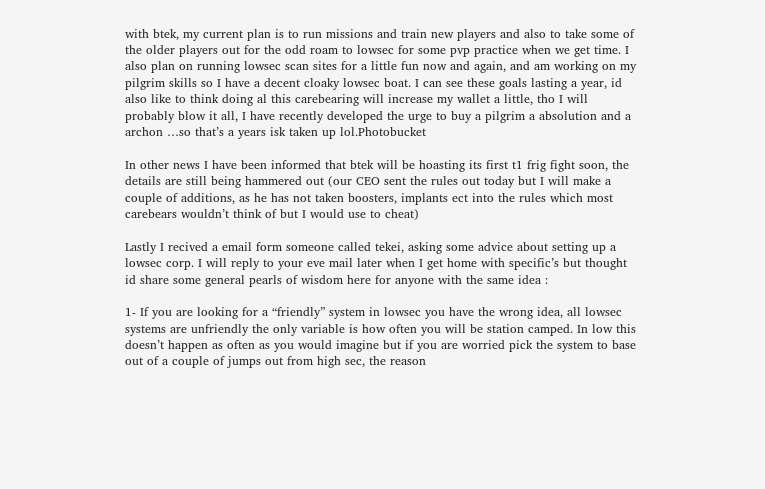with btek, my current plan is to run missions and train new players and also to take some of the older players out for the odd roam to lowsec for some pvp practice when we get time. I also plan on running lowsec scan sites for a little fun now and again, and am working on my pilgrim skills so I have a decent cloaky lowsec boat. I can see these goals lasting a year, id also like to think doing al this carebearing will increase my wallet a little, tho I will probably blow it all, I have recently developed the urge to buy a pilgrim a absolution and a archon …so that’s a years isk taken up lol.Photobucket

In other news I have been informed that btek will be hoasting its first t1 frig fight soon, the details are still being hammered out (our CEO sent the rules out today but I will make a couple of additions, as he has not taken boosters, implants ect into the rules which most carebears wouldn’t think of but I would use to cheat)

Lastly I recived a email form someone called tekei, asking some advice about setting up a lowsec corp. I will reply to your eve mail later when I get home with specific’s but thought id share some general pearls of wisdom here for anyone with the same idea :

1- If you are looking for a “friendly” system in lowsec you have the wrong idea, all lowsec systems are unfriendly the only variable is how often you will be station camped. In low this doesn’t happen as often as you would imagine but if you are worried pick the system to base out of a couple of jumps out from high sec, the reason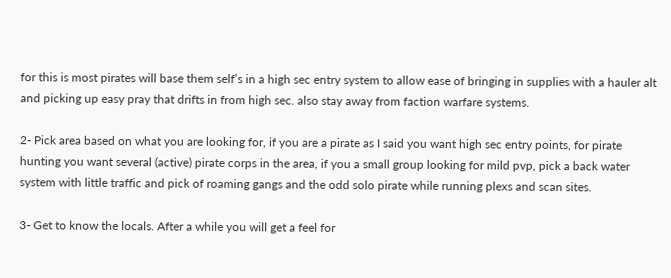for this is most pirates will base them self’s in a high sec entry system to allow ease of bringing in supplies with a hauler alt and picking up easy pray that drifts in from high sec. also stay away from faction warfare systems.

2- Pick area based on what you are looking for, if you are a pirate as I said you want high sec entry points, for pirate hunting you want several (active) pirate corps in the area, if you a small group looking for mild pvp, pick a back water system with little traffic and pick of roaming gangs and the odd solo pirate while running plexs and scan sites.

3- Get to know the locals. After a while you will get a feel for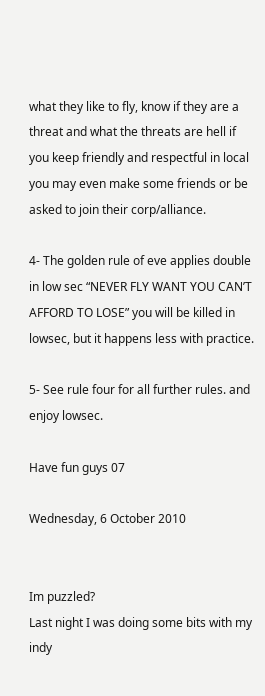what they like to fly, know if they are a threat and what the threats are hell if you keep friendly and respectful in local you may even make some friends or be asked to join their corp/alliance.

4- The golden rule of eve applies double in low sec “NEVER FLY WANT YOU CAN’T AFFORD TO LOSE” you will be killed in lowsec, but it happens less with practice.

5- See rule four for all further rules. and enjoy lowsec.

Have fun guys 07

Wednesday, 6 October 2010


Im puzzled?
Last night I was doing some bits with my indy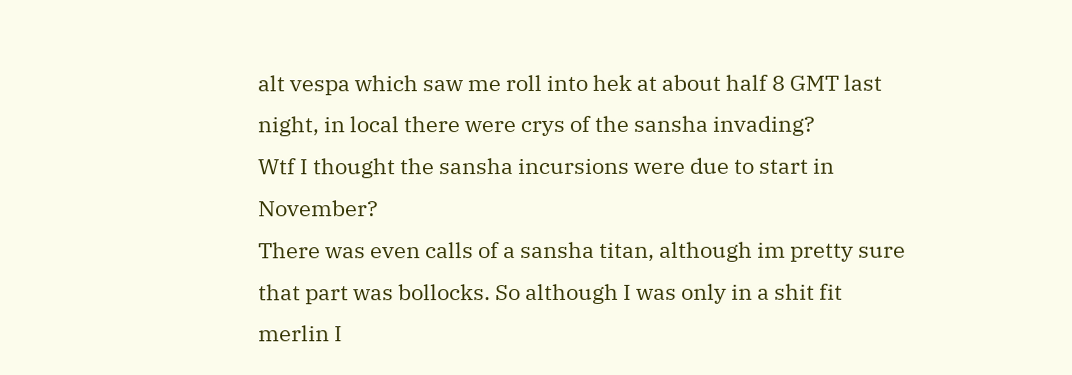alt vespa which saw me roll into hek at about half 8 GMT last night, in local there were crys of the sansha invading?
Wtf I thought the sansha incursions were due to start in November?
There was even calls of a sansha titan, although im pretty sure that part was bollocks. So although I was only in a shit fit merlin I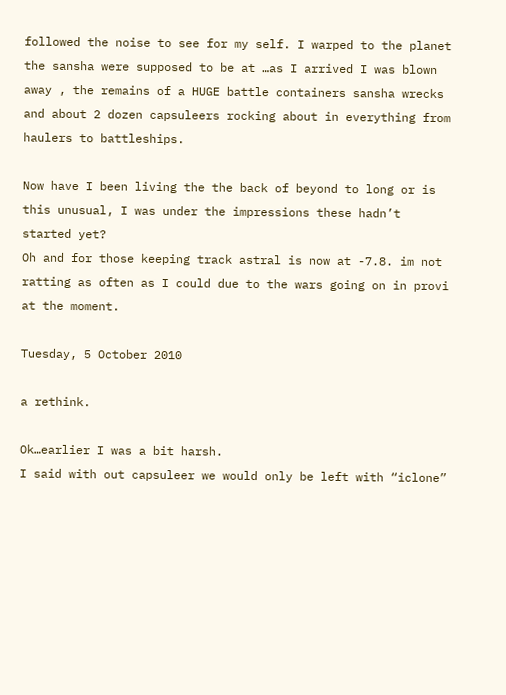followed the noise to see for my self. I warped to the planet the sansha were supposed to be at …as I arrived I was blown away , the remains of a HUGE battle containers sansha wrecks and about 2 dozen capsuleers rocking about in everything from haulers to battleships.

Now have I been living the the back of beyond to long or is this unusual, I was under the impressions these hadn’t started yet?
Oh and for those keeping track astral is now at -7.8. im not ratting as often as I could due to the wars going on in provi at the moment.

Tuesday, 5 October 2010

a rethink.

Ok…earlier I was a bit harsh.
I said with out capsuleer we would only be left with “iclone”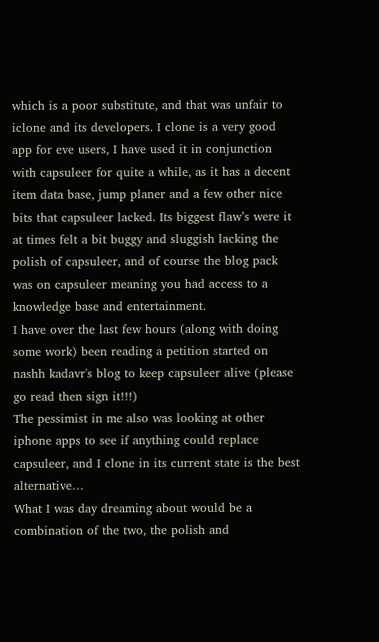which is a poor substitute, and that was unfair to iclone and its developers. I clone is a very good app for eve users, I have used it in conjunction with capsuleer for quite a while, as it has a decent item data base, jump planer and a few other nice bits that capsuleer lacked. Its biggest flaw’s were it at times felt a bit buggy and sluggish lacking the polish of capsuleer, and of course the blog pack was on capsuleer meaning you had access to a knowledge base and entertainment.
I have over the last few hours (along with doing some work) been reading a petition started on nashh kadavr's blog to keep capsuleer alive (please go read then sign it!!!)
The pessimist in me also was looking at other iphone apps to see if anything could replace capsuleer, and I clone in its current state is the best alternative…
What I was day dreaming about would be a combination of the two, the polish and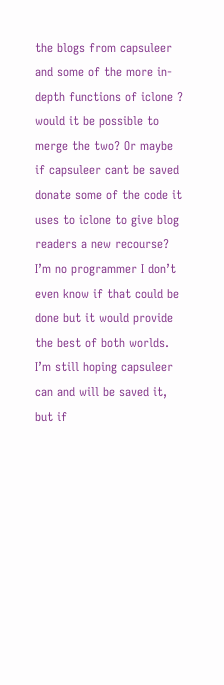the blogs from capsuleer and some of the more in-depth functions of iclone ? would it be possible to merge the two? Or maybe if capsuleer cant be saved donate some of the code it uses to iclone to give blog readers a new recourse?
I’m no programmer I don’t even know if that could be done but it would provide the best of both worlds.
I’m still hoping capsuleer can and will be saved it, but if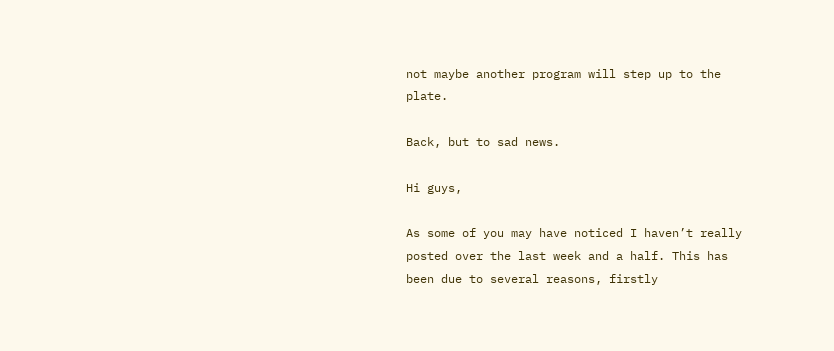not maybe another program will step up to the plate.

Back, but to sad news.

Hi guys,

As some of you may have noticed I haven’t really posted over the last week and a half. This has been due to several reasons, firstly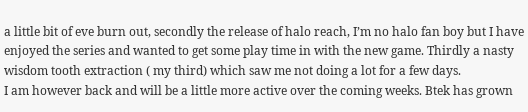a little bit of eve burn out, secondly the release of halo reach, I’m no halo fan boy but I have enjoyed the series and wanted to get some play time in with the new game. Thirdly a nasty wisdom tooth extraction ( my third) which saw me not doing a lot for a few days.
I am however back and will be a little more active over the coming weeks. Btek has grown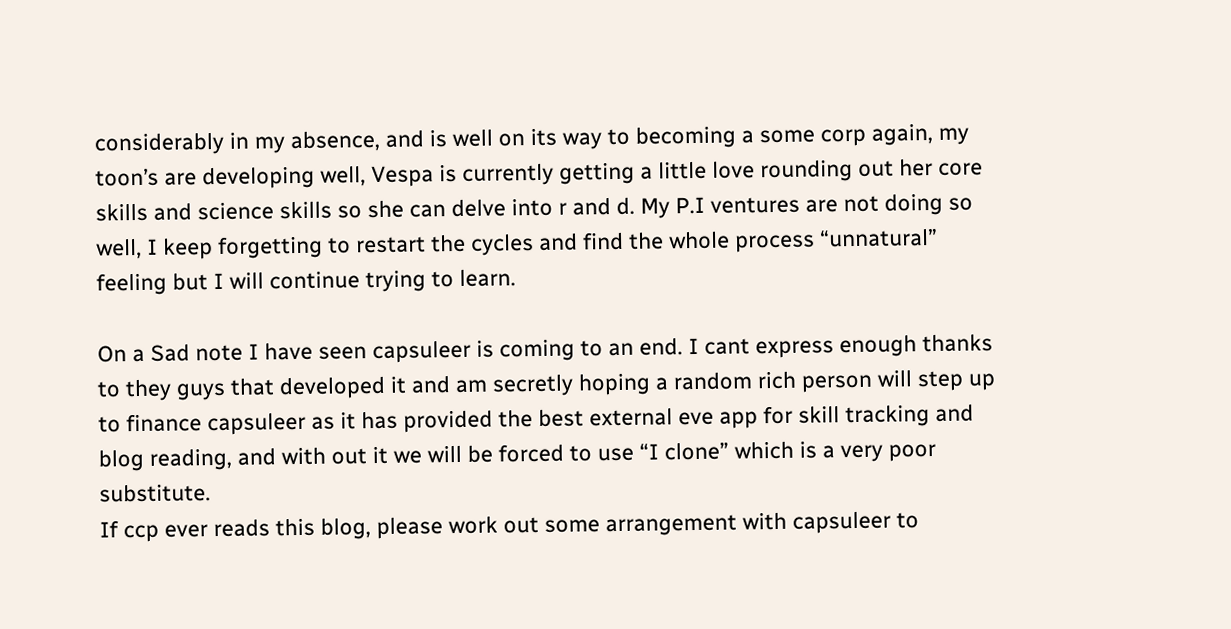considerably in my absence, and is well on its way to becoming a some corp again, my toon’s are developing well, Vespa is currently getting a little love rounding out her core skills and science skills so she can delve into r and d. My P.I ventures are not doing so well, I keep forgetting to restart the cycles and find the whole process “unnatural” feeling but I will continue trying to learn.

On a Sad note I have seen capsuleer is coming to an end. I cant express enough thanks to they guys that developed it and am secretly hoping a random rich person will step up to finance capsuleer as it has provided the best external eve app for skill tracking and blog reading, and with out it we will be forced to use “I clone” which is a very poor substitute.
If ccp ever reads this blog, please work out some arrangement with capsuleer to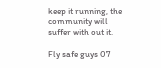keep it running, the community will suffer with out it.

Fly safe guys 07